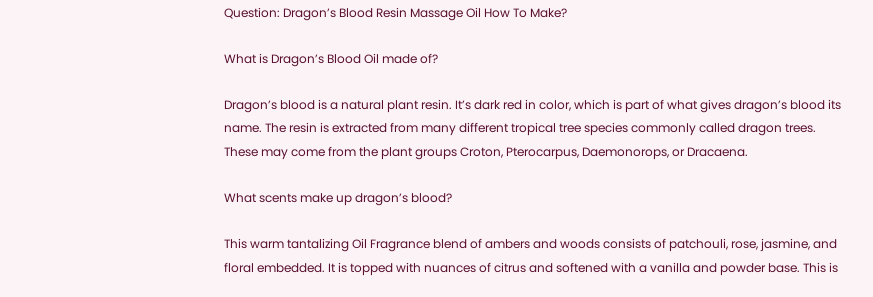Question: Dragon’s Blood Resin Massage Oil How To Make?

What is Dragon’s Blood Oil made of?

Dragon’s blood is a natural plant resin. It’s dark red in color, which is part of what gives dragon’s blood its name. The resin is extracted from many different tropical tree species commonly called dragon trees. These may come from the plant groups Croton, Pterocarpus, Daemonorops, or Dracaena.

What scents make up dragon’s blood?

This warm tantalizing Oil Fragrance blend of ambers and woods consists of patchouli, rose, jasmine, and floral embedded. It is topped with nuances of citrus and softened with a vanilla and powder base. This is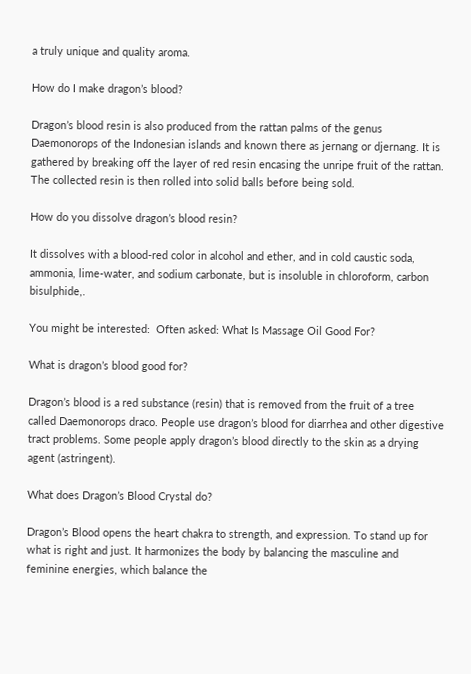a truly unique and quality aroma.

How do I make dragon’s blood?

Dragon’s blood resin is also produced from the rattan palms of the genus Daemonorops of the Indonesian islands and known there as jernang or djernang. It is gathered by breaking off the layer of red resin encasing the unripe fruit of the rattan. The collected resin is then rolled into solid balls before being sold.

How do you dissolve dragon’s blood resin?

It dissolves with a blood-red color in alcohol and ether, and in cold caustic soda, ammonia, lime-water, and sodium carbonate, but is insoluble in chloroform, carbon bisulphide,.

You might be interested:  Often asked: What Is Massage Oil Good For?

What is dragon’s blood good for?

Dragon’s blood is a red substance (resin) that is removed from the fruit of a tree called Daemonorops draco. People use dragon’s blood for diarrhea and other digestive tract problems. Some people apply dragon’s blood directly to the skin as a drying agent (astringent).

What does Dragon’s Blood Crystal do?

Dragon’s Blood opens the heart chakra to strength, and expression. To stand up for what is right and just. It harmonizes the body by balancing the masculine and feminine energies, which balance the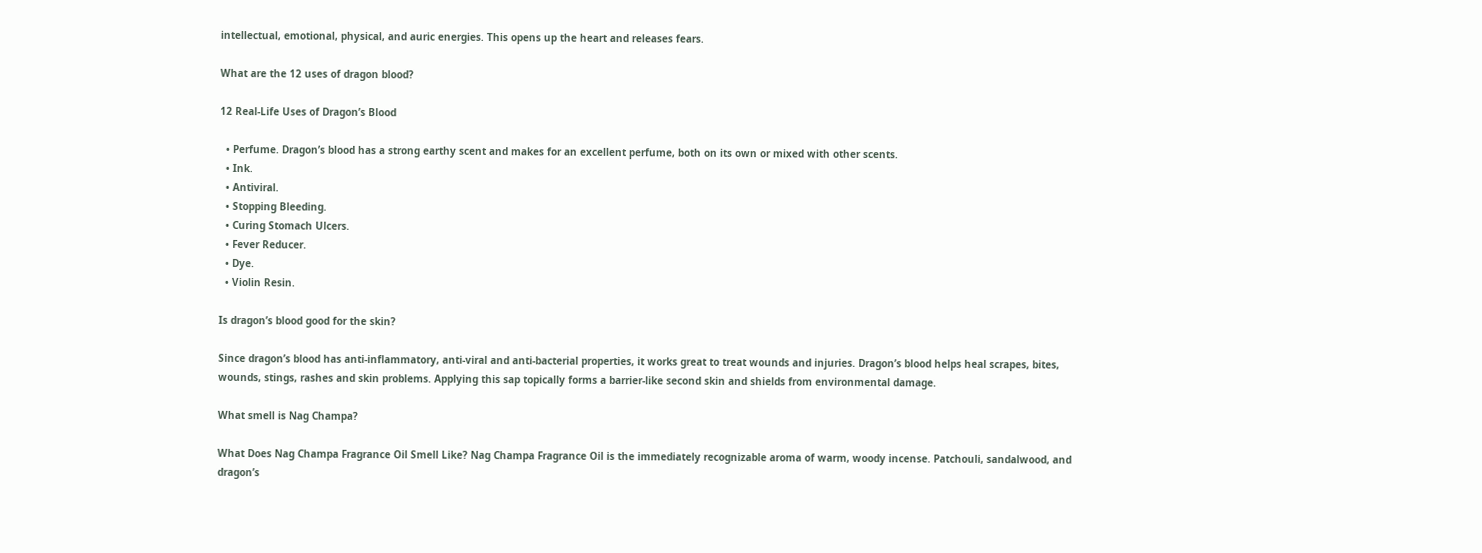intellectual, emotional, physical, and auric energies. This opens up the heart and releases fears.

What are the 12 uses of dragon blood?

12 Real-Life Uses of Dragon’s Blood

  • Perfume. Dragon’s blood has a strong earthy scent and makes for an excellent perfume, both on its own or mixed with other scents.
  • Ink.
  • Antiviral.
  • Stopping Bleeding.
  • Curing Stomach Ulcers.
  • Fever Reducer.
  • Dye.
  • Violin Resin.

Is dragon’s blood good for the skin?

Since dragon’s blood has anti-inflammatory, anti-viral and anti-bacterial properties, it works great to treat wounds and injuries. Dragon’s blood helps heal scrapes, bites, wounds, stings, rashes and skin problems. Applying this sap topically forms a barrier-like second skin and shields from environmental damage.

What smell is Nag Champa?

What Does Nag Champa Fragrance Oil Smell Like? Nag Champa Fragrance Oil is the immediately recognizable aroma of warm, woody incense. Patchouli, sandalwood, and dragon’s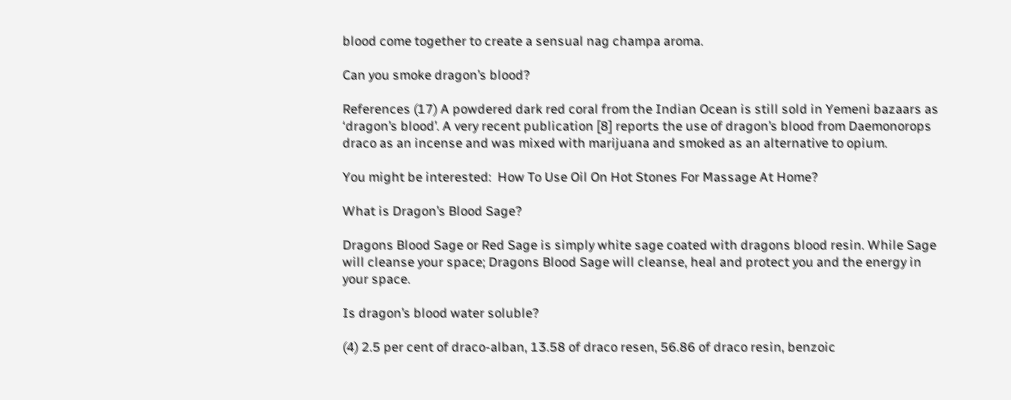blood come together to create a sensual nag champa aroma.

Can you smoke dragon’s blood?

References (17) A powdered dark red coral from the Indian Ocean is still sold in Yemeni bazaars as ‘dragon’s blood’. A very recent publication [8] reports the use of dragon’s blood from Daemonorops draco as an incense and was mixed with marijuana and smoked as an alternative to opium.

You might be interested:  How To Use Oil On Hot Stones For Massage At Home?

What is Dragon’s Blood Sage?

Dragons Blood Sage or Red Sage is simply white sage coated with dragons blood resin. While Sage will cleanse your space; Dragons Blood Sage will cleanse, heal and protect you and the energy in your space.

Is dragon’s blood water soluble?

(4) 2.5 per cent of draco-alban, 13.58 of draco resen, 56.86 of draco resin, benzoic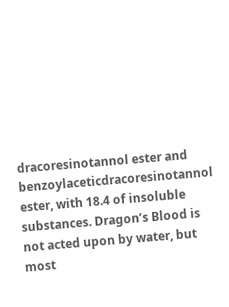dracoresinotannol ester and benzoylaceticdracoresinotannol ester, with 18.4 of insoluble substances. Dragon’s Blood is not acted upon by water, but most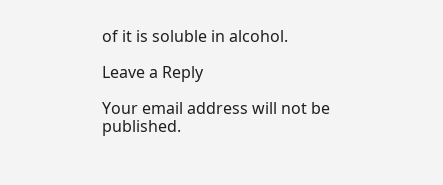of it is soluble in alcohol.

Leave a Reply

Your email address will not be published.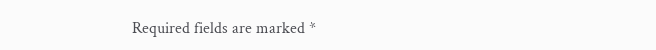Required fields are marked *